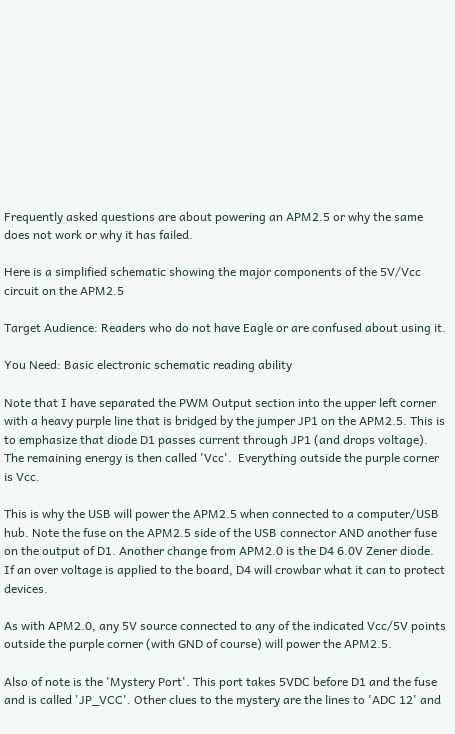Frequently asked questions are about powering an APM2.5 or why the same does not work or why it has failed.

Here is a simplified schematic showing the major components of the 5V/Vcc circuit on the APM2.5

Target Audience: Readers who do not have Eagle or are confused about using it.

You Need: Basic electronic schematic reading ability

Note that I have separated the PWM Output section into the upper left corner with a heavy purple line that is bridged by the jumper JP1 on the APM2.5. This is to emphasize that diode D1 passes current through JP1 (and drops voltage). The remaining energy is then called 'Vcc'.  Everything outside the purple corner is Vcc.

This is why the USB will power the APM2.5 when connected to a computer/USB hub. Note the fuse on the APM2.5 side of the USB connector AND another fuse on the output of D1. Another change from APM2.0 is the D4 6.0V Zener diode. If an over voltage is applied to the board, D4 will crowbar what it can to protect devices.

As with APM2.0, any 5V source connected to any of the indicated Vcc/5V points outside the purple corner (with GND of course) will power the APM2.5.

Also of note is the 'Mystery Port'. This port takes 5VDC before D1 and the fuse and is called 'JP_VCC'. Other clues to the mystery are the lines to 'ADC 12' and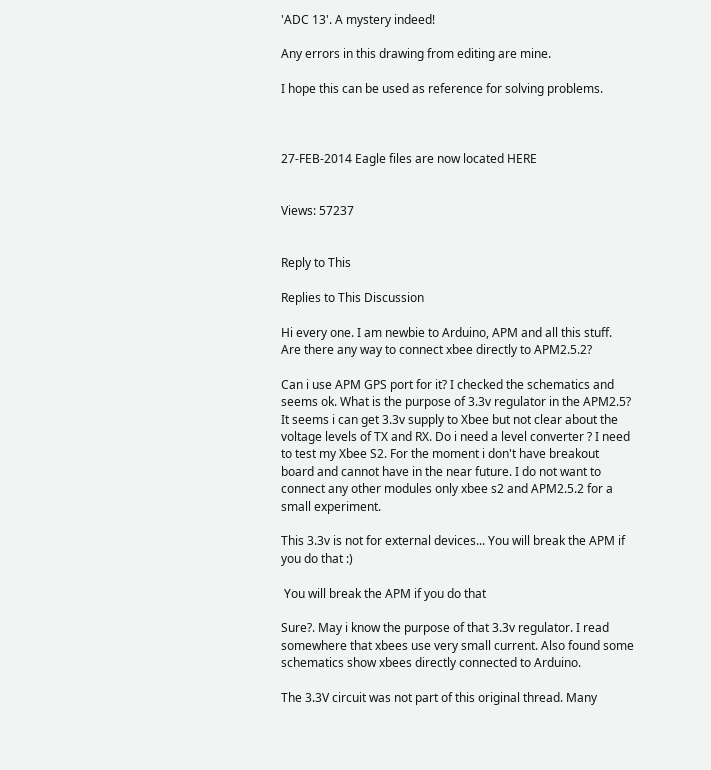'ADC 13'. A mystery indeed!

Any errors in this drawing from editing are mine.

I hope this can be used as reference for solving problems.



27-FEB-2014 Eagle files are now located HERE


Views: 57237


Reply to This

Replies to This Discussion

Hi every one. I am newbie to Arduino, APM and all this stuff. Are there any way to connect xbee directly to APM2.5.2?

Can i use APM GPS port for it? I checked the schematics and seems ok. What is the purpose of 3.3v regulator in the APM2.5? It seems i can get 3.3v supply to Xbee but not clear about the voltage levels of TX and RX. Do i need a level converter ? I need to test my Xbee S2. For the moment i don't have breakout board and cannot have in the near future. I do not want to connect any other modules only xbee s2 and APM2.5.2 for a small experiment.

This 3.3v is not for external devices... You will break the APM if you do that :)

 You will break the APM if you do that

Sure?. May i know the purpose of that 3.3v regulator. I read somewhere that xbees use very small current. Also found some schematics show xbees directly connected to Arduino.

The 3.3V circuit was not part of this original thread. Many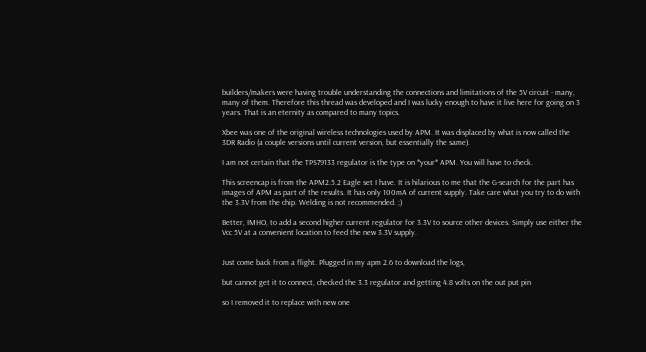builders/makers were having trouble understanding the connections and limitations of the 5V circuit - many, many of them. Therefore this thread was developed and I was lucky enough to have it live here for going on 3 years. That is an eternity as compared to many topics.

Xbee was one of the original wireless technologies used by APM. It was displaced by what is now called the 3DR Radio (a couple versions until current version, but essentially the same).

I am not certain that the TPS79133 regulator is the type on *your* APM. You will have to check.

This screencap is from the APM2.5.2 Eagle set I have. It is hilarious to me that the G-search for the part has images of APM as part of the results. It has only 100mA of current supply. Take care what you try to do with the 3.3V from the chip. Welding is not recommended. ;)

Better, IMHO, to add a second higher current regulator for 3.3V to source other devices. Simply use either the Vcc 5V at a convenient location to feed the new 3.3V supply.


Just come back from a flight. Plugged in my apm 2.6 to download the logs,

but cannot get it to connect, checked the 3.3 regulator and getting 4.8 volts on the out put pin

so I removed it to replace with new one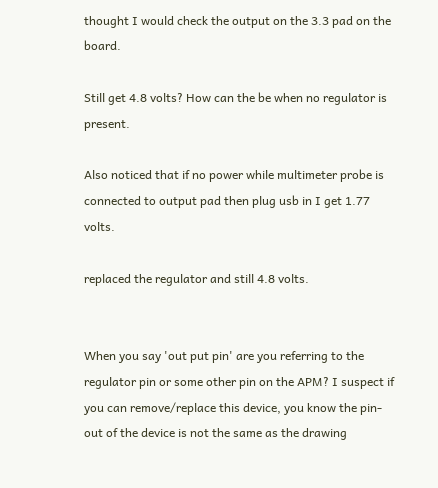thought I would check the output on the 3.3 pad on the board.

Still get 4.8 volts? How can the be when no regulator is present.

Also noticed that if no power while multimeter probe is connected to output pad then plug usb in I get 1.77 volts.

replaced the regulator and still 4.8 volts.


When you say 'out put pin' are you referring to the regulator pin or some other pin on the APM? I suspect if you can remove/replace this device, you know the pin-out of the device is not the same as the drawing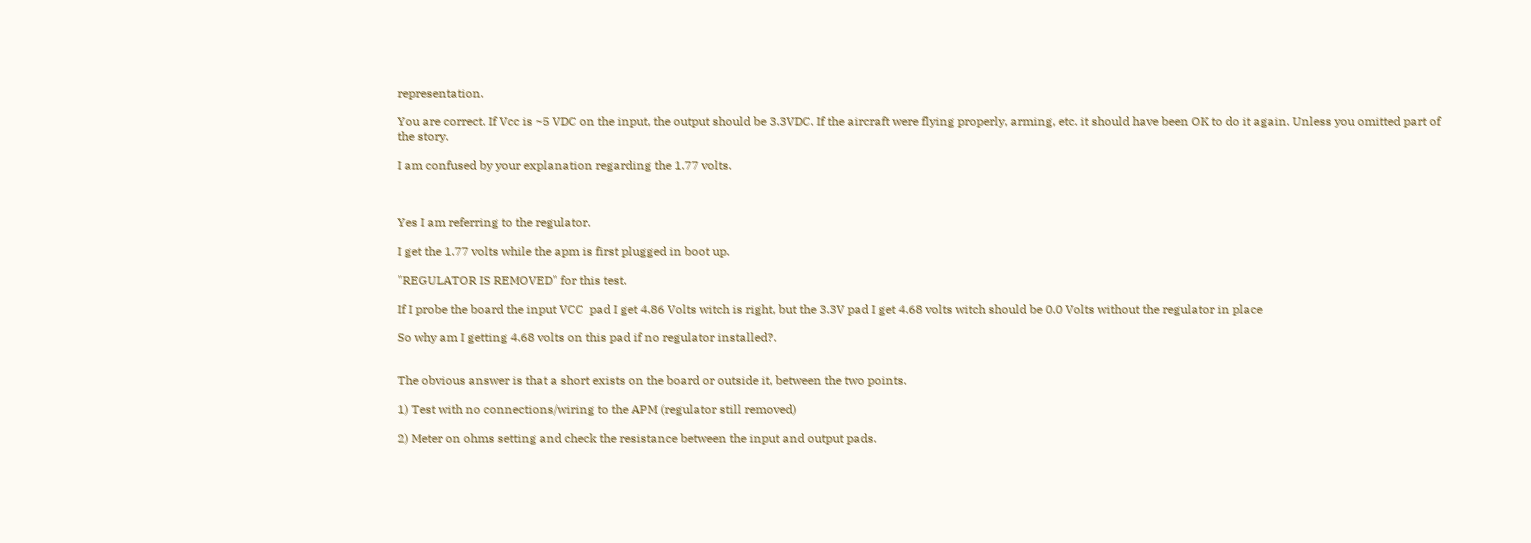representation.

You are correct. If Vcc is ~5 VDC on the input, the output should be 3.3VDC. If the aircraft were flying properly, arming, etc. it should have been OK to do it again. Unless you omitted part of the story.

I am confused by your explanation regarding the 1.77 volts.



Yes I am referring to the regulator.

I get the 1.77 volts while the apm is first plugged in boot up.

"REGULATOR IS REMOVED" for this test.

If I probe the board the input VCC  pad I get 4.86 Volts witch is right, but the 3.3V pad I get 4.68 volts witch should be 0.0 Volts without the regulator in place

So why am I getting 4.68 volts on this pad if no regulator installed?.


The obvious answer is that a short exists on the board or outside it, between the two points.

1) Test with no connections/wiring to the APM (regulator still removed)

2) Meter on ohms setting and check the resistance between the input and output pads.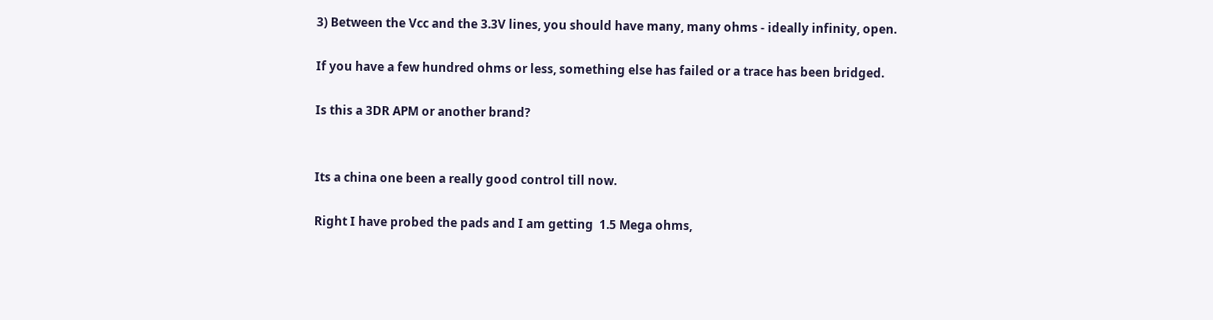3) Between the Vcc and the 3.3V lines, you should have many, many ohms - ideally infinity, open.

If you have a few hundred ohms or less, something else has failed or a trace has been bridged.

Is this a 3DR APM or another brand?


Its a china one been a really good control till now.

Right I have probed the pads and I am getting  1.5 Mega ohms,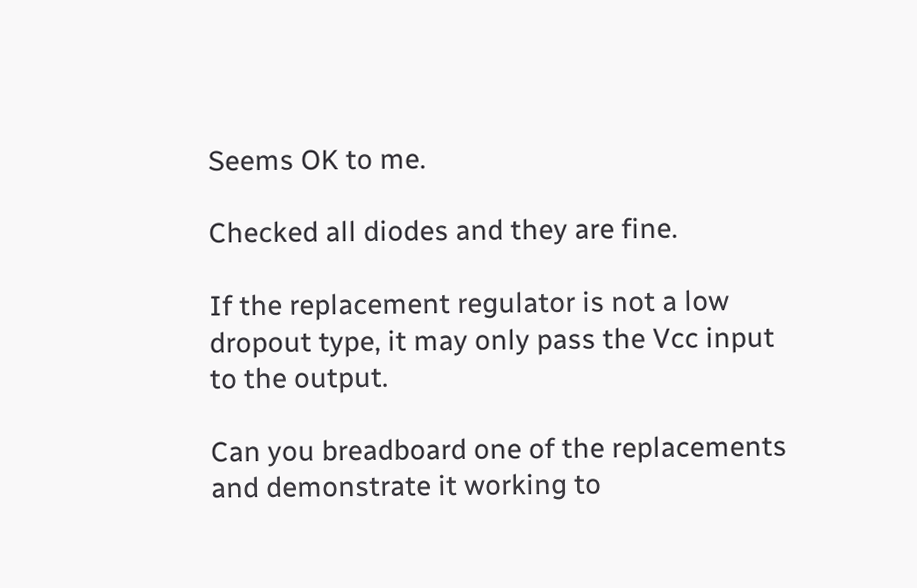Seems OK to me.

Checked all diodes and they are fine.

If the replacement regulator is not a low dropout type, it may only pass the Vcc input to the output.

Can you breadboard one of the replacements and demonstrate it working to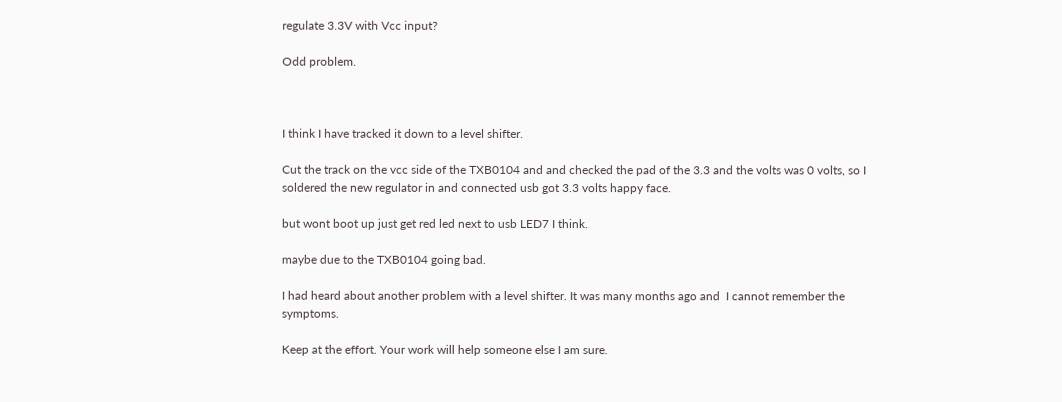regulate 3.3V with Vcc input?

Odd problem.



I think I have tracked it down to a level shifter.

Cut the track on the vcc side of the TXB0104 and and checked the pad of the 3.3 and the volts was 0 volts, so I soldered the new regulator in and connected usb got 3.3 volts happy face.

but wont boot up just get red led next to usb LED7 I think.

maybe due to the TXB0104 going bad.

I had heard about another problem with a level shifter. It was many months ago and  I cannot remember the symptoms.

Keep at the effort. Your work will help someone else I am sure.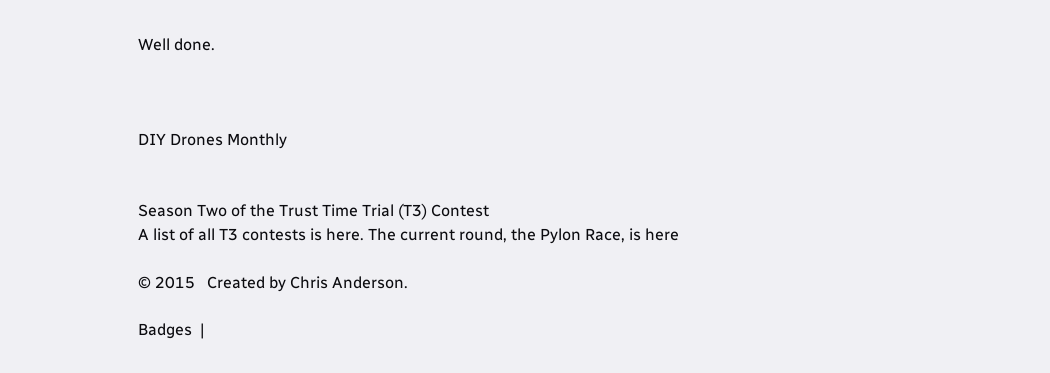Well done.



DIY Drones Monthly


Season Two of the Trust Time Trial (T3) Contest
A list of all T3 contests is here. The current round, the Pylon Race, is here

© 2015   Created by Chris Anderson.

Badges  |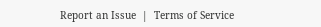Report an Issue  |  Terms of Service